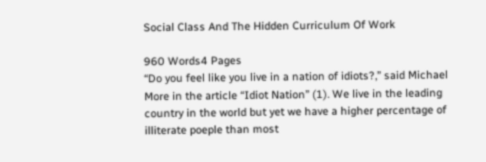Social Class And The Hidden Curriculum Of Work

960 Words4 Pages
“Do you feel like you live in a nation of idiots?,” said Michael More in the article “Idiot Nation” (1). We live in the leading country in the world but yet we have a higher percentage of illiterate poeple than most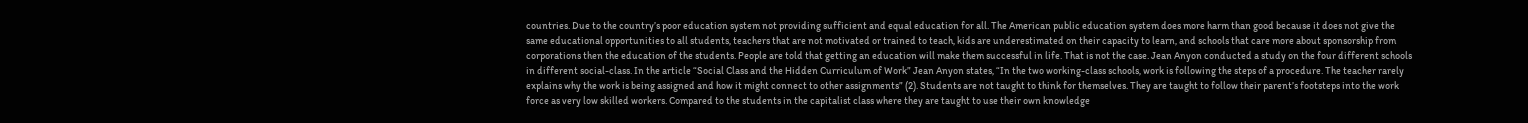countries. Due to the country’s poor education system not providing sufficient and equal education for all. The American public education system does more harm than good because it does not give the same educational opportunities to all students, teachers that are not motivated or trained to teach, kids are underestimated on their capacity to learn, and schools that care more about sponsorship from corporations then the education of the students. People are told that getting an education will make them successful in life. That is not the case. Jean Anyon conducted a study on the four different schools in different social-class. In the article “Social Class and the Hidden Curriculum of Work” Jean Anyon states, “In the two working-class schools, work is following the steps of a procedure. The teacher rarely explains why the work is being assigned and how it might connect to other assignments” (2). Students are not taught to think for themselves. They are taught to follow their parent’s footsteps into the work force as very low skilled workers. Compared to the students in the capitalist class where they are taught to use their own knowledge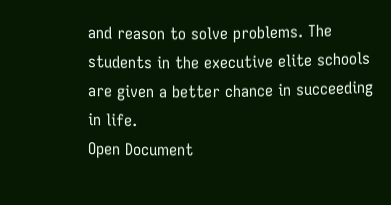and reason to solve problems. The students in the executive elite schools are given a better chance in succeeding in life.
Open Document